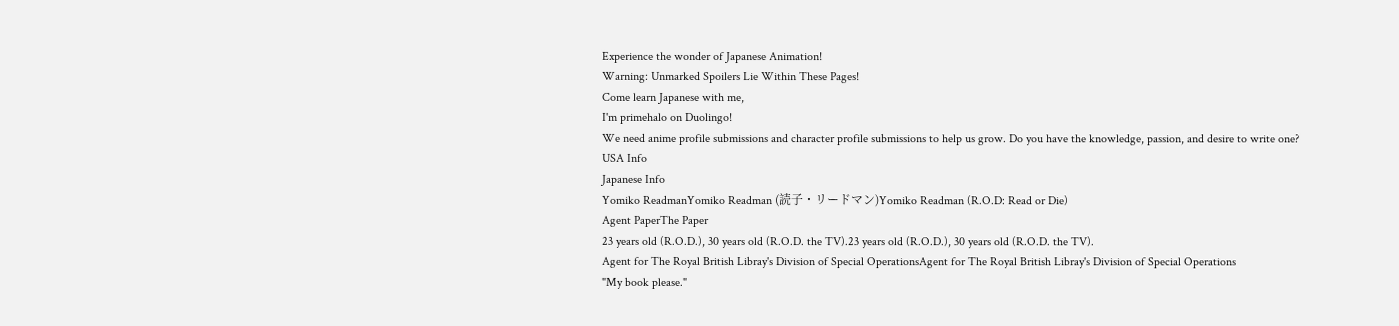Experience the wonder of Japanese Animation!
Warning: Unmarked Spoilers Lie Within These Pages!
Come learn Japanese with me,
I'm primehalo on Duolingo!
We need anime profile submissions and character profile submissions to help us grow. Do you have the knowledge, passion, and desire to write one?
USA Info
Japanese Info
Yomiko ReadmanYomiko Readman (読子・リードマン)Yomiko Readman (R.O.D: Read or Die)
Agent PaperThe Paper
23 years old (R.O.D.), 30 years old (R.O.D. the TV).23 years old (R.O.D.), 30 years old (R.O.D. the TV).
Agent for The Royal British Libray's Division of Special OperationsAgent for The Royal British Libray's Division of Special Operations
"My book please."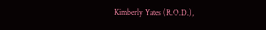Kimberly Yates (R.O.D.),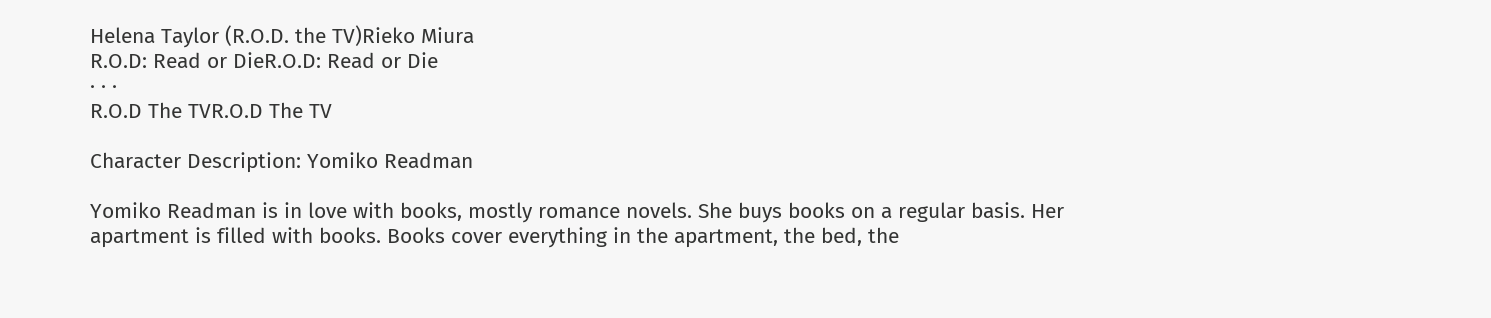Helena Taylor (R.O.D. the TV)Rieko Miura
R.O.D: Read or DieR.O.D: Read or Die
· · ·
R.O.D The TVR.O.D The TV

Character Description: Yomiko Readman

Yomiko Readman is in love with books, mostly romance novels. She buys books on a regular basis. Her apartment is filled with books. Books cover everything in the apartment, the bed, the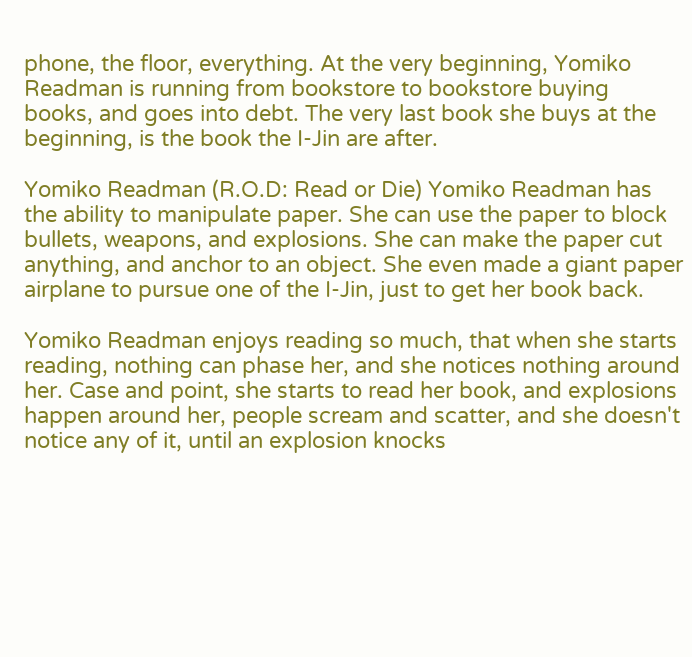phone, the floor, everything. At the very beginning, Yomiko Readman is running from bookstore to bookstore buying books, and goes into debt. The very last book she buys at the beginning, is the book the I-Jin are after.

Yomiko Readman (R.O.D: Read or Die) Yomiko Readman has the ability to manipulate paper. She can use the paper to block bullets, weapons, and explosions. She can make the paper cut anything, and anchor to an object. She even made a giant paper airplane to pursue one of the I-Jin, just to get her book back.

Yomiko Readman enjoys reading so much, that when she starts reading, nothing can phase her, and she notices nothing around her. Case and point, she starts to read her book, and explosions happen around her, people scream and scatter, and she doesn't notice any of it, until an explosion knocks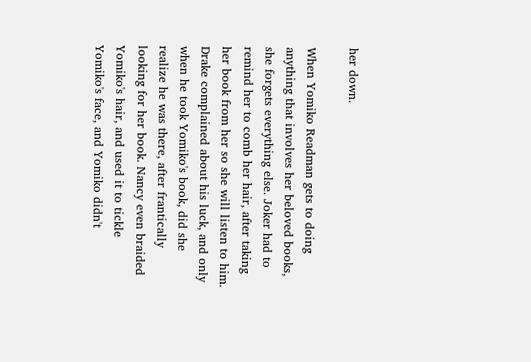her down.

When Yomiko Readman gets to doing anything that involves her beloved books, she forgets everything else. Joker had to remind her to comb her hair, after taking her book from her so she will listen to him. Drake complained about his luck, and only when he took Yomiko's book, did she realize he was there, after frantically looking for her book. Nancy even braided Yomiko's hair, and used it to tickle Yomiko's face, and Yomiko didn't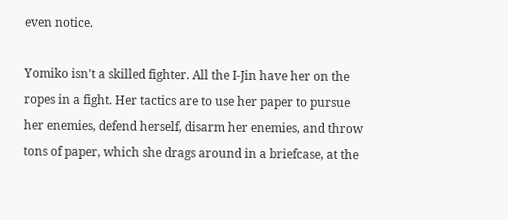even notice.

Yomiko isn't a skilled fighter. All the I-Jin have her on the ropes in a fight. Her tactics are to use her paper to pursue her enemies, defend herself, disarm her enemies, and throw tons of paper, which she drags around in a briefcase, at the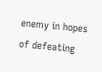enemy in hopes of defeating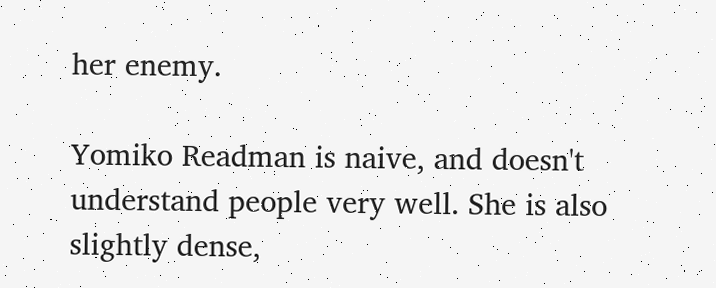her enemy.

Yomiko Readman is naive, and doesn't understand people very well. She is also slightly dense,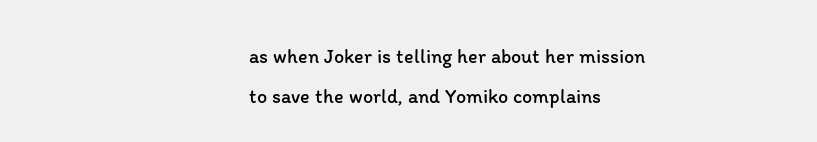as when Joker is telling her about her mission to save the world, and Yomiko complains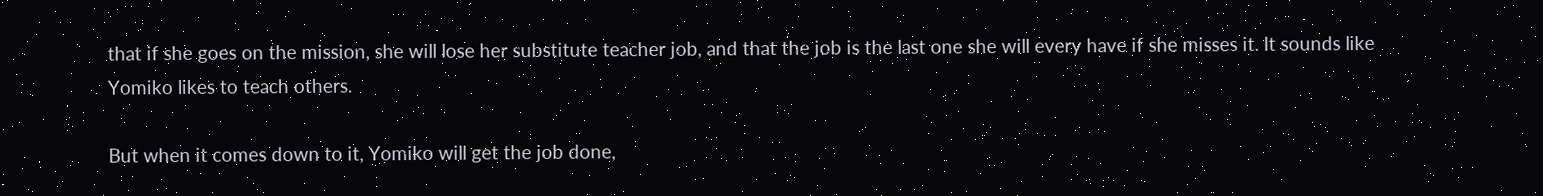that if she goes on the mission, she will lose her substitute teacher job, and that the job is the last one she will every have if she misses it. It sounds like Yomiko likes to teach others.

But when it comes down to it, Yomiko will get the job done,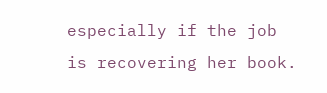especially if the job is recovering her book.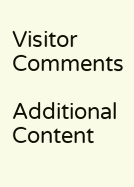Visitor Comments

Additional Content